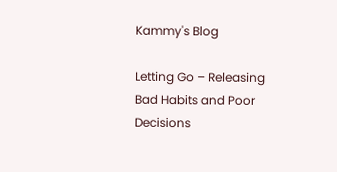Kammy's Blog

Letting Go – Releasing Bad Habits and Poor Decisions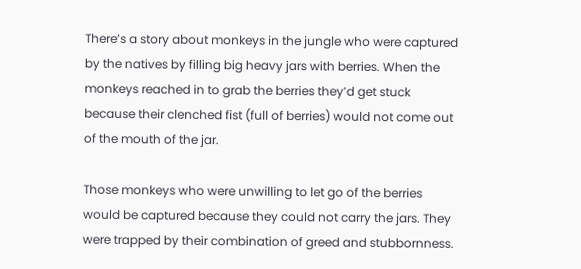There’s a story about monkeys in the jungle who were captured by the natives by filling big heavy jars with berries. When the monkeys reached in to grab the berries they’d get stuck because their clenched fist (full of berries) would not come out of the mouth of the jar.

Those monkeys who were unwilling to let go of the berries would be captured because they could not carry the jars. They were trapped by their combination of greed and stubbornness.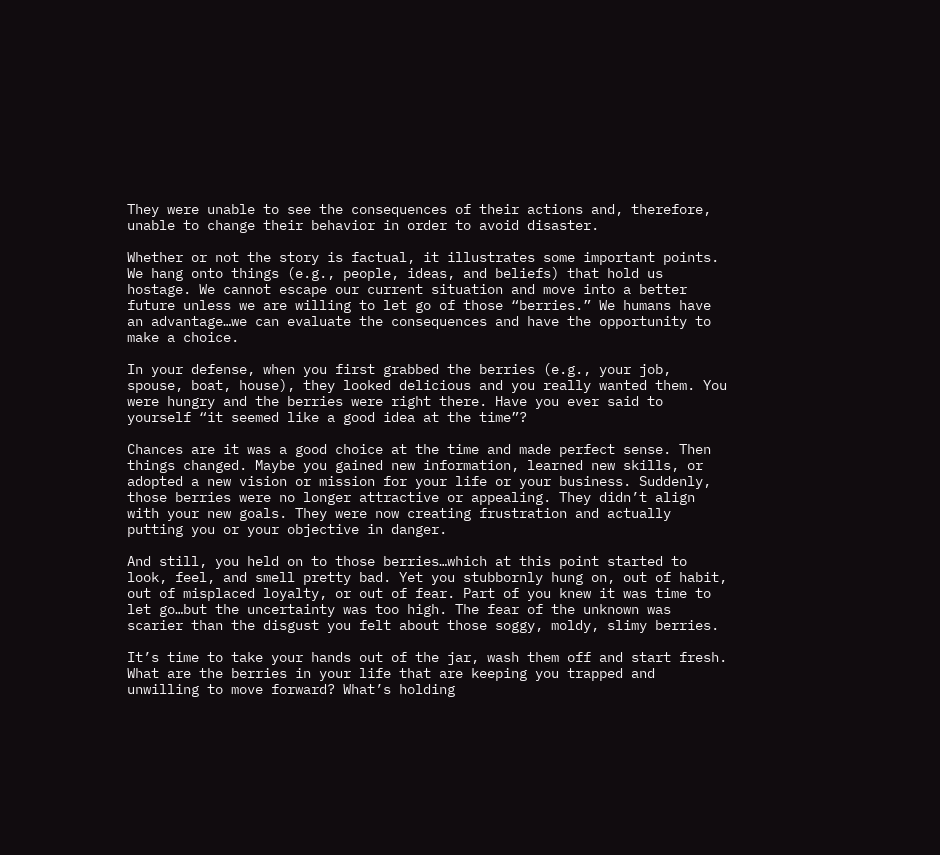They were unable to see the consequences of their actions and, therefore, unable to change their behavior in order to avoid disaster.

Whether or not the story is factual, it illustrates some important points. We hang onto things (e.g., people, ideas, and beliefs) that hold us hostage. We cannot escape our current situation and move into a better future unless we are willing to let go of those “berries.” We humans have an advantage…we can evaluate the consequences and have the opportunity to make a choice.

In your defense, when you first grabbed the berries (e.g., your job, spouse, boat, house), they looked delicious and you really wanted them. You were hungry and the berries were right there. Have you ever said to yourself “it seemed like a good idea at the time”?

Chances are it was a good choice at the time and made perfect sense. Then things changed. Maybe you gained new information, learned new skills, or adopted a new vision or mission for your life or your business. Suddenly, those berries were no longer attractive or appealing. They didn’t align with your new goals. They were now creating frustration and actually putting you or your objective in danger.

And still, you held on to those berries…which at this point started to look, feel, and smell pretty bad. Yet you stubbornly hung on, out of habit, out of misplaced loyalty, or out of fear. Part of you knew it was time to let go…but the uncertainty was too high. The fear of the unknown was scarier than the disgust you felt about those soggy, moldy, slimy berries.

It’s time to take your hands out of the jar, wash them off and start fresh. What are the berries in your life that are keeping you trapped and unwilling to move forward? What’s holding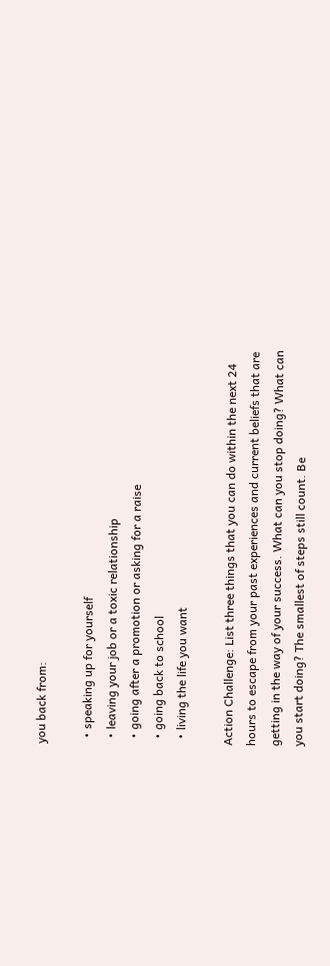you back from:

  • speaking up for yourself
  • leaving your job or a toxic relationship
  • going after a promotion or asking for a raise
  • going back to school
  • living the life you want

Action Challenge: List three things that you can do within the next 24 hours to escape from your past experiences and current beliefs that are getting in the way of your success. What can you stop doing? What can you start doing? The smallest of steps still count. Be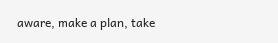aware, make a plan, take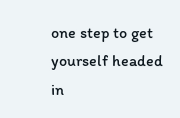one step to get yourself headed in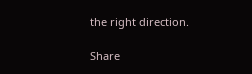the right direction.

Share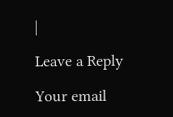|

Leave a Reply

Your email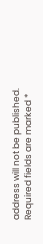address will not be published. Required fields are marked *